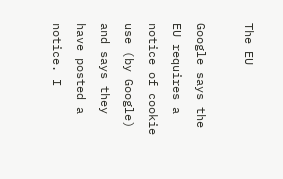The EU

Google says the EU requires a notice of cookie use (by Google) and says they have posted a notice. I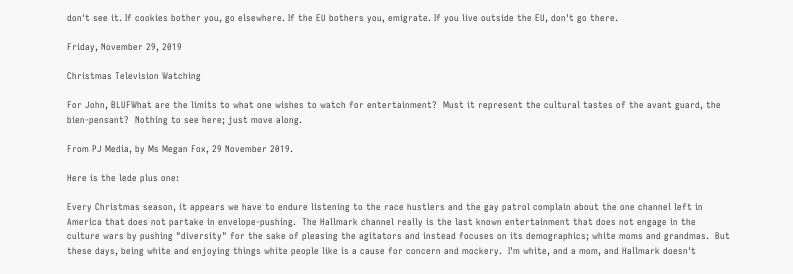don't see it. If cookies bother you, go elsewhere. If the EU bothers you, emigrate. If you live outside the EU, don't go there.

Friday, November 29, 2019

Christmas Television Watching

For John, BLUFWhat are the limits to what one wishes to watch for entertainment?  Must it represent the cultural tastes of the avant guard, the bien-pensant?  Nothing to see here; just move along.

From PJ Media, by Ms Megan Fox, 29 November 2019.

Here is the lede plus one:

Every Christmas season, it appears we have to endure listening to the race hustlers and the gay patrol complain about the one channel left in America that does not partake in envelope-pushing.  The Hallmark channel really is the last known entertainment that does not engage in the culture wars by pushing "diversity" for the sake of pleasing the agitators and instead focuses on its demographics; white moms and grandmas.  But these days, being white and enjoying things white people like is a cause for concern and mockery.  I'm white, and a mom, and Hallmark doesn't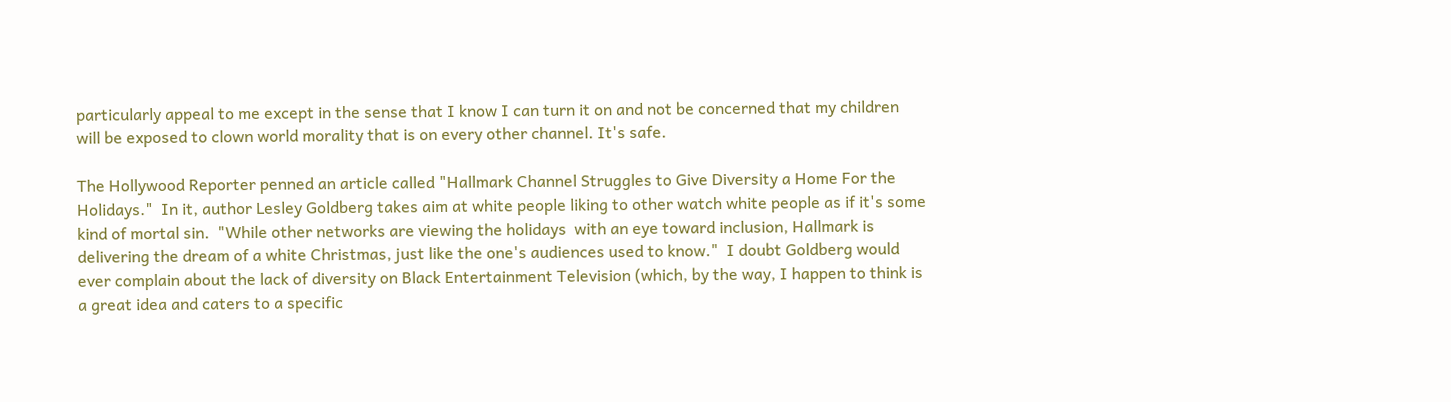particularly appeal to me except in the sense that I know I can turn it on and not be concerned that my children will be exposed to clown world morality that is on every other channel. It's safe.

The Hollywood Reporter penned an article called "Hallmark Channel Struggles to Give Diversity a Home For the Holidays."  In it, author Lesley Goldberg takes aim at white people liking to other watch white people as if it's some kind of mortal sin.  "While other networks are viewing the holidays  with an eye toward inclusion, Hallmark is delivering the dream of a white Christmas, just like the one's audiences used to know."  I doubt Goldberg would ever complain about the lack of diversity on Black Entertainment Television (which, by the way, I happen to think is a great idea and caters to a specific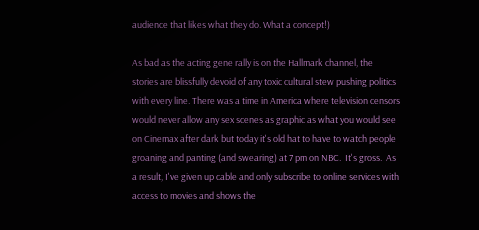audience that likes what they do. What a concept!)

As bad as the acting gene rally is on the Hallmark channel, the stories are blissfully devoid of any toxic cultural stew pushing politics with every line. There was a time in America where television censors would never allow any sex scenes as graphic as what you would see on Cinemax after dark but today it's old hat to have to watch people groaning and panting (and swearing) at 7 pm on NBC.  It's gross.  As a result, I've given up cable and only subscribe to online services with access to movies and shows the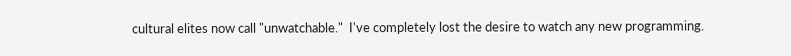cultural elites now call "unwatchable."  I've completely lost the desire to watch any new programming.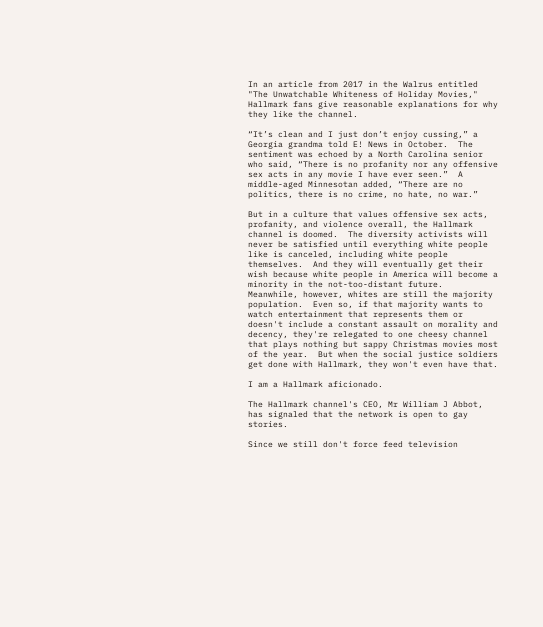In an article from 2017 in the Walrus entitled "The Unwatchable Whiteness of Holiday Movies," Hallmark fans give reasonable explanations for why they like the channel.

“It’s clean and I just don’t enjoy cussing,” a Georgia grandma told E! News in October.  The sentiment was echoed by a North Carolina senior who said, “There is no profanity nor any offensive sex acts in any movie I have ever seen.”  A middle-aged Minnesotan added, “There are no politics, there is no crime, no hate, no war.”

But in a culture that values offensive sex acts, profanity, and violence overall, the Hallmark channel is doomed.  The diversity activists will never be satisfied until everything white people like is canceled, including white people themselves.  And they will eventually get their wish because white people in America will become a minority in the not-too-distant future.  Meanwhile, however, whites are still the majority population.  Even so, if that majority wants to watch entertainment that represents them or doesn't include a constant assault on morality and decency, they're relegated to one cheesy channel that plays nothing but sappy Christmas movies most of the year.  But when the social justice soldiers get done with Hallmark, they won't even have that.

I am a Hallmark aficionado.

The Hallmark channel's CEO, Mr William J Abbot, has signaled that the network is open to gay stories.

Since we still don't force feed television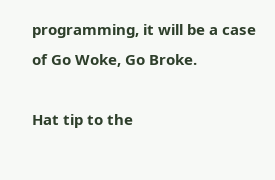programming, it will be a case of Go Woke, Go Broke.

Hat tip to the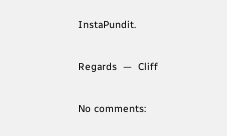InstaPundit.

Regards  —  Cliff

No comments: